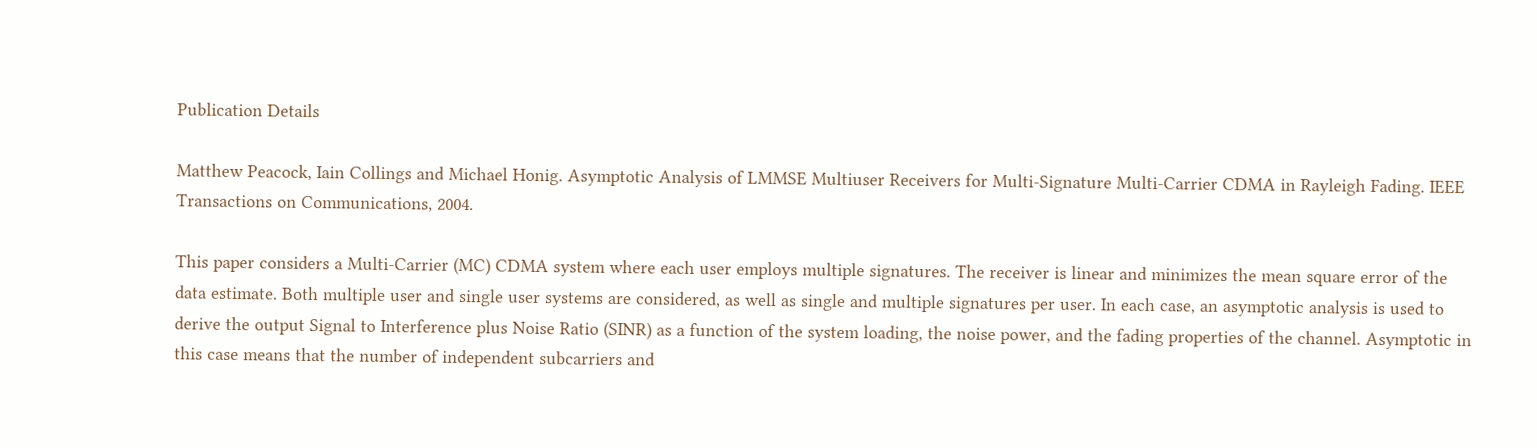Publication Details

Matthew Peacock, Iain Collings and Michael Honig. Asymptotic Analysis of LMMSE Multiuser Receivers for Multi-Signature Multi-Carrier CDMA in Rayleigh Fading. IEEE Transactions on Communications, 2004.

This paper considers a Multi-Carrier (MC) CDMA system where each user employs multiple signatures. The receiver is linear and minimizes the mean square error of the data estimate. Both multiple user and single user systems are considered, as well as single and multiple signatures per user. In each case, an asymptotic analysis is used to derive the output Signal to Interference plus Noise Ratio (SINR) as a function of the system loading, the noise power, and the fading properties of the channel. Asymptotic in this case means that the number of independent subcarriers and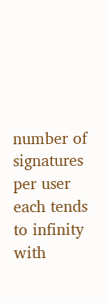number of signatures per user each tends to infinity with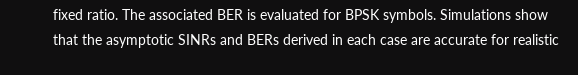fixed ratio. The associated BER is evaluated for BPSK symbols. Simulations show that the asymptotic SINRs and BERs derived in each case are accurate for realistic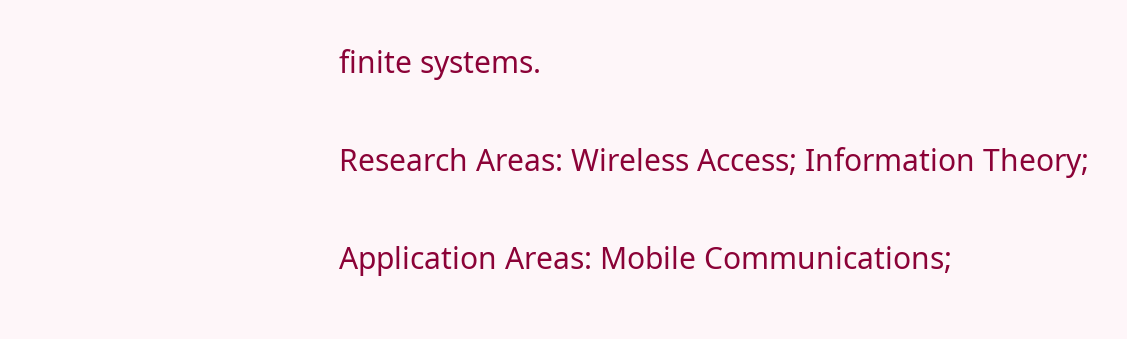finite systems.

Research Areas: Wireless Access; Information Theory;

Application Areas: Mobile Communications;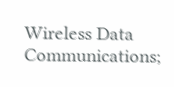Wireless Data Communications;